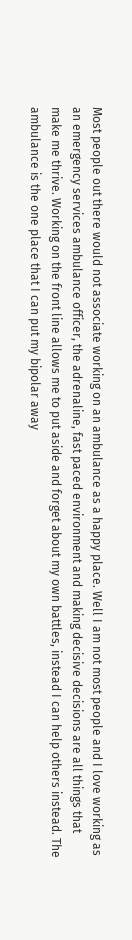Most people out there would not associate working on an ambulance as a happy place. Well I am not most people and I love working as an emergency services ambulance officer, the adrenaline, fast paced environment and making decisive decisions are all things that make me thrive. Working on the front line allows me to put aside and forget about my own battles, instead I can help others instead. The ambulance is the one place that I can put my bipolar away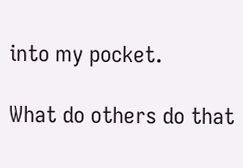into my pocket.

What do others do that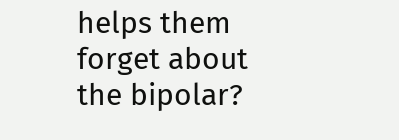helps them forget about the bipolar?